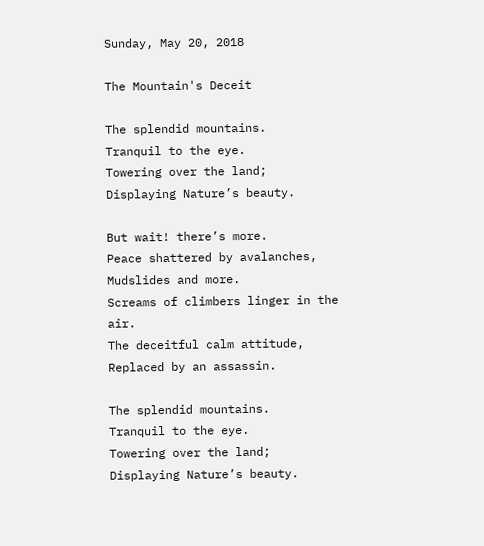Sunday, May 20, 2018

The Mountain's Deceit

The splendid mountains.
Tranquil to the eye.
Towering over the land;
Displaying Nature’s beauty.

But wait! there’s more.
Peace shattered by avalanches,
Mudslides and more.
Screams of climbers linger in the air.
The deceitful calm attitude,
Replaced by an assassin.

The splendid mountains.
Tranquil to the eye.
Towering over the land;
Displaying Nature’s beauty.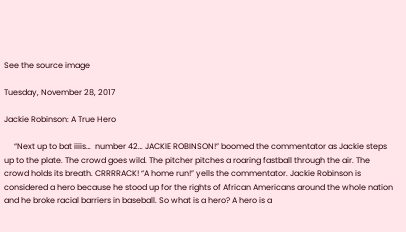See the source image

Tuesday, November 28, 2017

Jackie Robinson: A True Hero

     “Next up to bat iiiis…  number 42… JACKIE ROBINSON!” boomed the commentator as Jackie steps up to the plate. The crowd goes wild. The pitcher pitches a roaring fastball through the air. The crowd holds its breath. CRRRRACK! “A home run!” yells the commentator. Jackie Robinson is considered a hero because he stood up for the rights of African Americans around the whole nation and he broke racial barriers in baseball. So what is a hero? A hero is a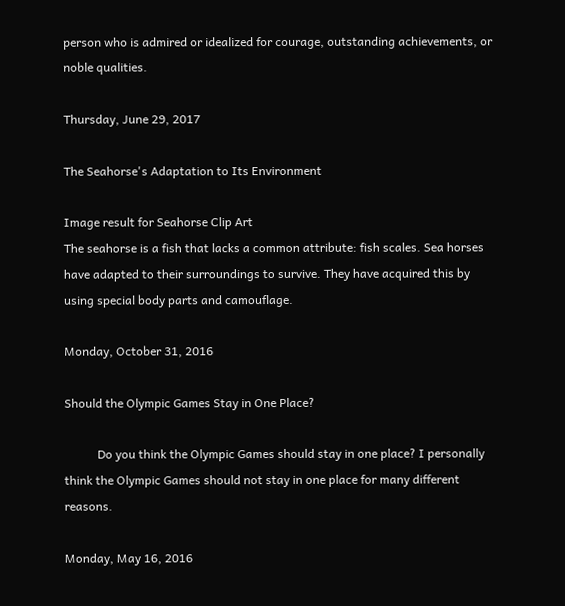person who is admired or idealized for courage, outstanding achievements, or noble qualities.

Thursday, June 29, 2017

The Seahorse's Adaptation to Its Environment

Image result for Seahorse Clip Art
The seahorse is a fish that lacks a common attribute: fish scales. Sea horses have adapted to their surroundings to survive. They have acquired this by using special body parts and camouflage.

Monday, October 31, 2016

Should the Olympic Games Stay in One Place?

           Do you think the Olympic Games should stay in one place? I personally think the Olympic Games should not stay in one place for many different reasons.

Monday, May 16, 2016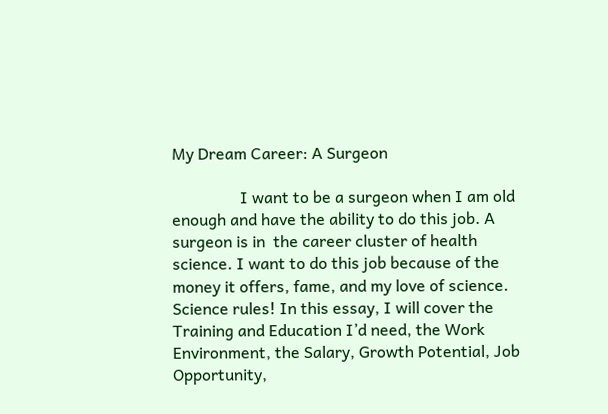My Dream Career: A Surgeon

                 I want to be a surgeon when I am old enough and have the ability to do this job. A surgeon is in  the career cluster of health science. I want to do this job because of the money it offers, fame, and my love of science. Science rules! In this essay, I will cover the Training and Education I’d need, the Work Environment, the Salary, Growth Potential, Job Opportunity,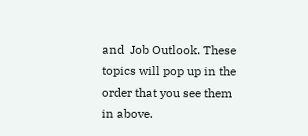and  Job Outlook. These topics will pop up in the order that you see them in above.